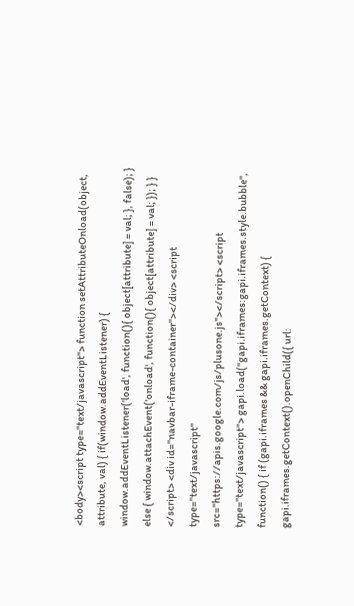<body><script type="text/javascript"> function setAttributeOnload(object, attribute, val) { if(window.addEventListener) { window.addEventListener('load', function(){ object[attribute] = val; }, false); } else { window.attachEvent('onload', function(){ object[attribute] = val; }); } } </script> <div id="navbar-iframe-container"></div> <script type="text/javascript" src="https://apis.google.com/js/plusone.js"></script> <script type="text/javascript"> gapi.load("gapi.iframes:gapi.iframes.style.bubble", function() { if (gapi.iframes && gapi.iframes.getContext) { gapi.iframes.getContext().openChild({ url: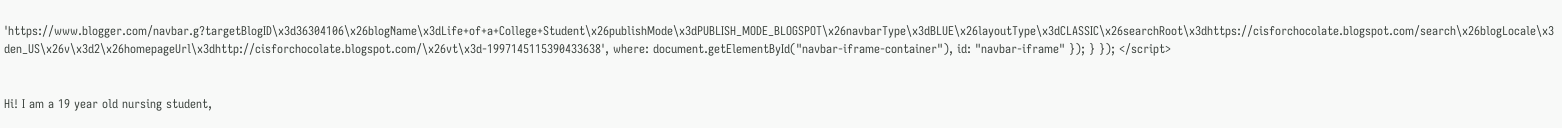'https://www.blogger.com/navbar.g?targetBlogID\x3d36304106\x26blogName\x3dLife+of+a+College+Student\x26publishMode\x3dPUBLISH_MODE_BLOGSPOT\x26navbarType\x3dBLUE\x26layoutType\x3dCLASSIC\x26searchRoot\x3dhttps://cisforchocolate.blogspot.com/search\x26blogLocale\x3den_US\x26v\x3d2\x26homepageUrl\x3dhttp://cisforchocolate.blogspot.com/\x26vt\x3d-1997145115390433638', where: document.getElementById("navbar-iframe-container"), id: "navbar-iframe" }); } }); </script>


Hi! I am a 19 year old nursing student,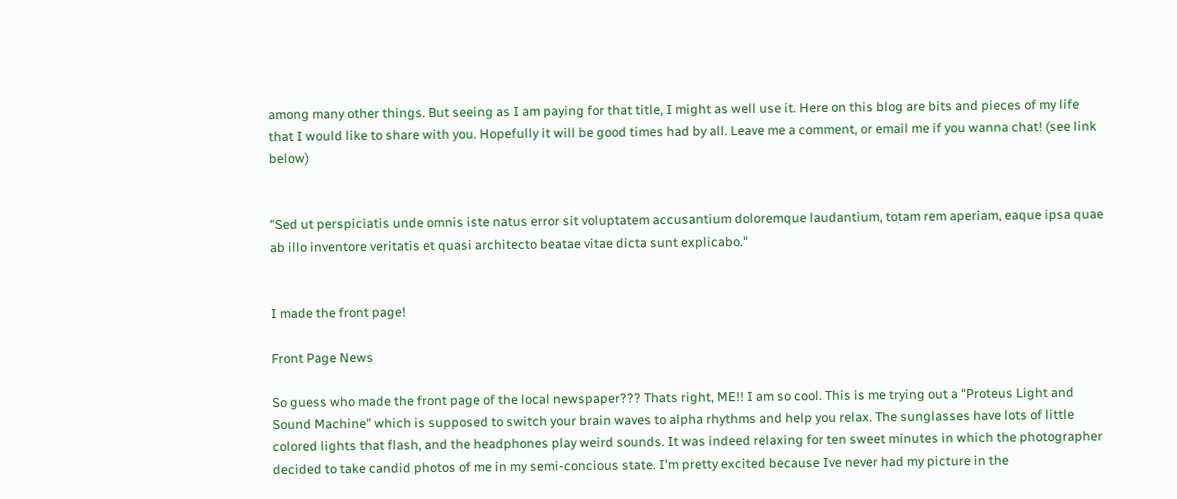among many other things. But seeing as I am paying for that title, I might as well use it. Here on this blog are bits and pieces of my life that I would like to share with you. Hopefully it will be good times had by all. Leave me a comment, or email me if you wanna chat! (see link below)


"Sed ut perspiciatis unde omnis iste natus error sit voluptatem accusantium doloremque laudantium, totam rem aperiam, eaque ipsa quae ab illo inventore veritatis et quasi architecto beatae vitae dicta sunt explicabo."


I made the front page!

Front Page News

So guess who made the front page of the local newspaper??? Thats right, ME!! I am so cool. This is me trying out a "Proteus Light and Sound Machine" which is supposed to switch your brain waves to alpha rhythms and help you relax. The sunglasses have lots of little colored lights that flash, and the headphones play weird sounds. It was indeed relaxing for ten sweet minutes in which the photographer decided to take candid photos of me in my semi-concious state. I'm pretty excited because Ive never had my picture in the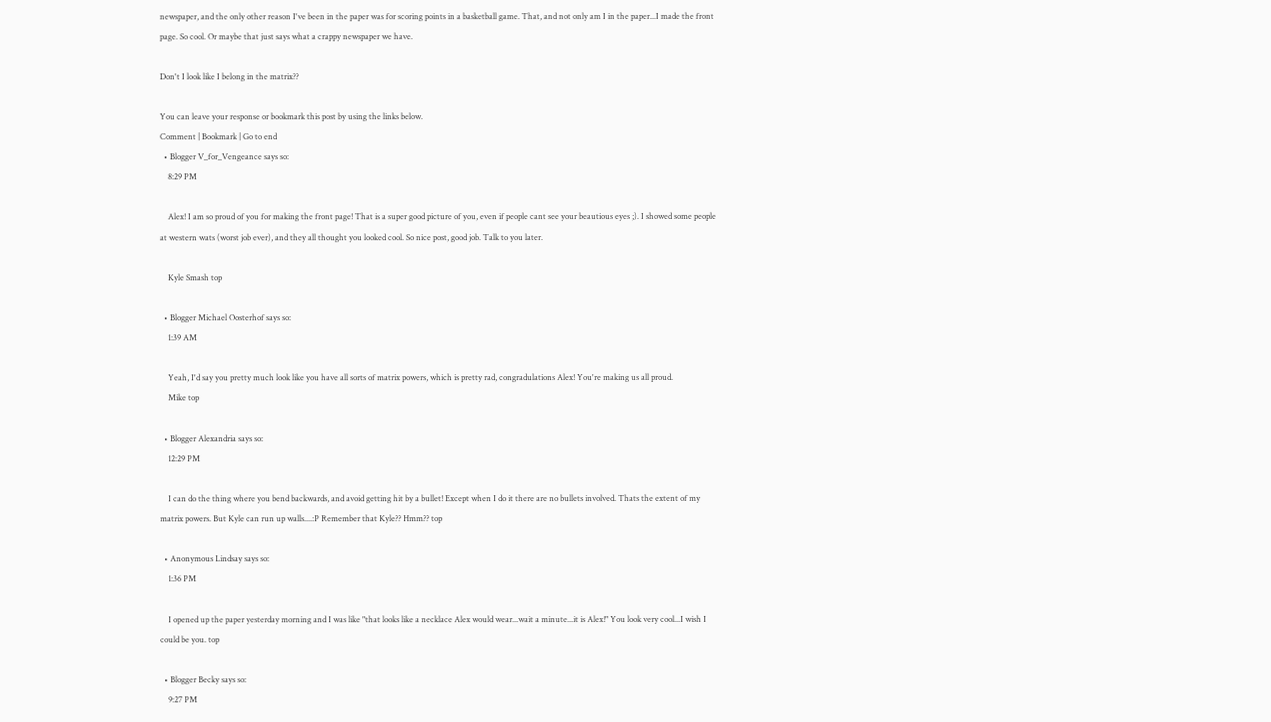newspaper, and the only other reason I've been in the paper was for scoring points in a basketball game. That, and not only am I in the paper...I made the front page. So cool. Or maybe that just says what a crappy newspaper we have.

Don't I look like I belong in the matrix??

You can leave your response or bookmark this post by using the links below.
Comment | Bookmark | Go to end
  • Blogger V_for_Vengeance says so:
    8:29 PM

    Alex! I am so proud of you for making the front page! That is a super good picture of you, even if people cant see your beautious eyes ;). I showed some people at western wats (worst job ever), and they all thought you looked cool. So nice post, good job. Talk to you later.

    Kyle Smash top

  • Blogger Michael Oosterhof says so:
    1:39 AM

    Yeah, I'd say you pretty much look like you have all sorts of matrix powers, which is pretty rad, congradulations Alex! You're making us all proud.
    Mike top

  • Blogger Alexandria says so:
    12:29 PM

    I can do the thing where you bend backwards, and avoid getting hit by a bullet! Except when I do it there are no bullets involved. Thats the extent of my matrix powers. But Kyle can run up walls....:P Remember that Kyle?? Hmm?? top

  • Anonymous Lindsay says so:
    1:36 PM

    I opened up the paper yesterday morning and I was like "that looks like a necklace Alex would wear...wait a minute...it is Alex!" You look very cool...I wish I could be you. top

  • Blogger Becky says so:
    9:27 PM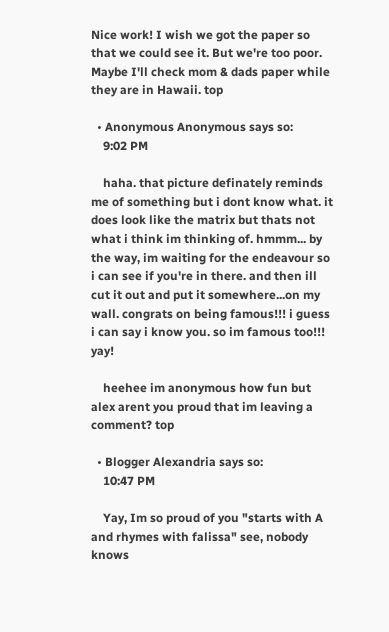Nice work! I wish we got the paper so that we could see it. But we're too poor. Maybe I'll check mom & dads paper while they are in Hawaii. top

  • Anonymous Anonymous says so:
    9:02 PM

    haha. that picture definately reminds me of something but i dont know what. it does look like the matrix but thats not what i think im thinking of. hmmm... by the way, im waiting for the endeavour so i can see if you're in there. and then ill cut it out and put it somewhere...on my wall. congrats on being famous!!! i guess i can say i know you. so im famous too!!! yay!

    heehee im anonymous how fun but alex arent you proud that im leaving a comment? top

  • Blogger Alexandria says so:
    10:47 PM

    Yay, Im so proud of you "starts with A and rhymes with falissa" see, nobody knows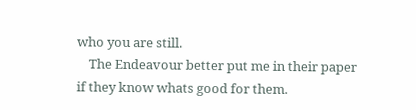who you are still.
    The Endeavour better put me in their paper if they know whats good for them.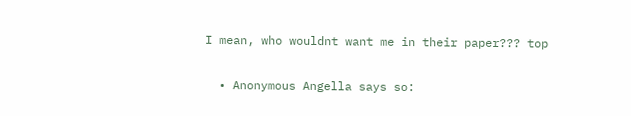I mean, who wouldnt want me in their paper??? top

  • Anonymous Angella says so: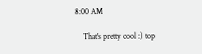8:00 AM

    That's pretty cool :) top